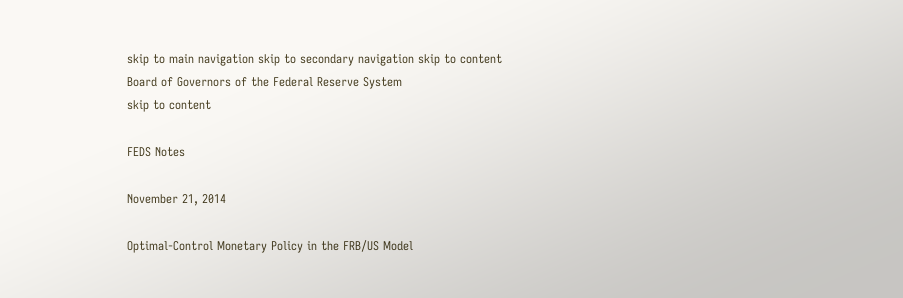skip to main navigation skip to secondary navigation skip to content
Board of Governors of the Federal Reserve System
skip to content

FEDS Notes

November 21, 2014

Optimal-Control Monetary Policy in the FRB/US Model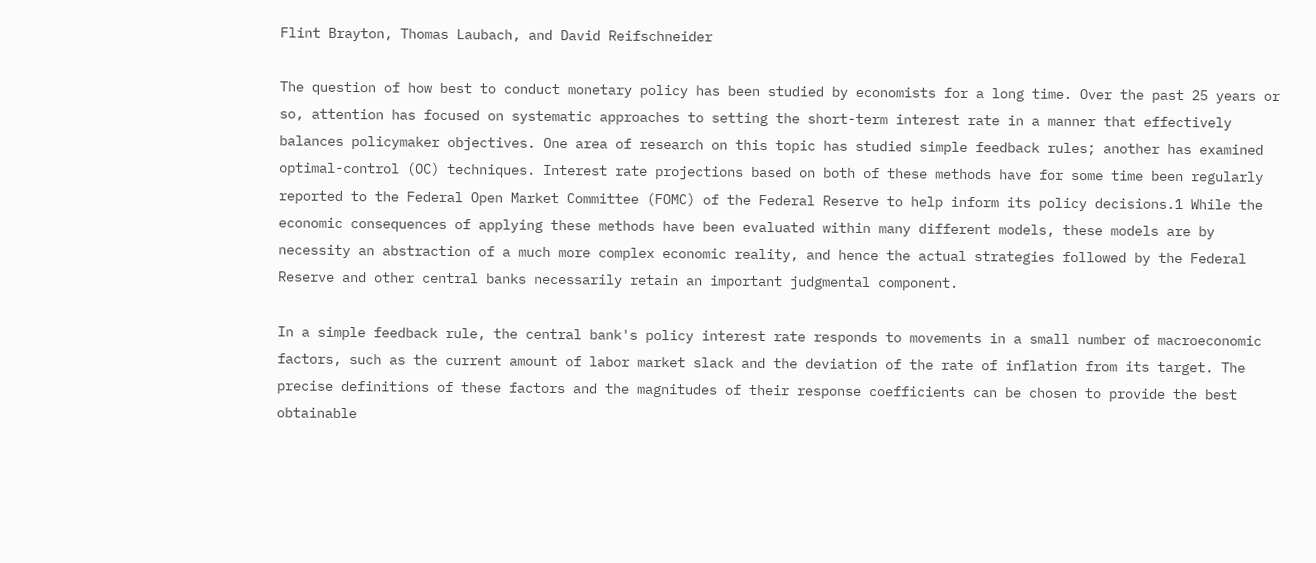Flint Brayton, Thomas Laubach, and David Reifschneider

The question of how best to conduct monetary policy has been studied by economists for a long time. Over the past 25 years or so, attention has focused on systematic approaches to setting the short-term interest rate in a manner that effectively balances policymaker objectives. One area of research on this topic has studied simple feedback rules; another has examined optimal-control (OC) techniques. Interest rate projections based on both of these methods have for some time been regularly reported to the Federal Open Market Committee (FOMC) of the Federal Reserve to help inform its policy decisions.1 While the economic consequences of applying these methods have been evaluated within many different models, these models are by necessity an abstraction of a much more complex economic reality, and hence the actual strategies followed by the Federal Reserve and other central banks necessarily retain an important judgmental component.

In a simple feedback rule, the central bank's policy interest rate responds to movements in a small number of macroeconomic factors, such as the current amount of labor market slack and the deviation of the rate of inflation from its target. The precise definitions of these factors and the magnitudes of their response coefficients can be chosen to provide the best obtainable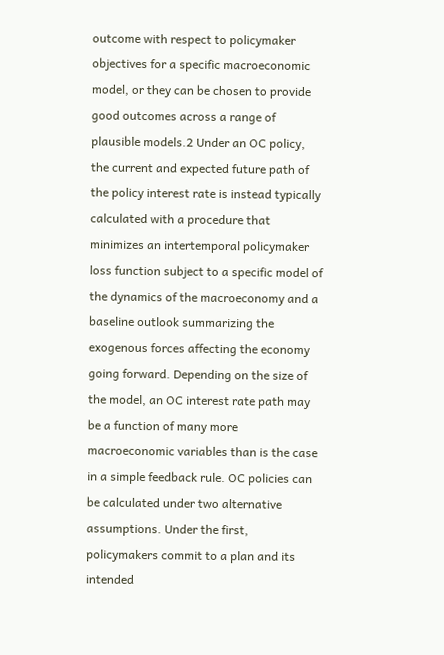outcome with respect to policymaker objectives for a specific macroeconomic model, or they can be chosen to provide good outcomes across a range of plausible models.2 Under an OC policy, the current and expected future path of the policy interest rate is instead typically calculated with a procedure that minimizes an intertemporal policymaker loss function subject to a specific model of the dynamics of the macroeconomy and a baseline outlook summarizing the exogenous forces affecting the economy going forward. Depending on the size of the model, an OC interest rate path may be a function of many more macroeconomic variables than is the case in a simple feedback rule. OC policies can be calculated under two alternative assumptions. Under the first, policymakers commit to a plan and its intended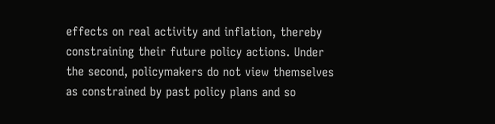effects on real activity and inflation, thereby constraining their future policy actions. Under the second, policymakers do not view themselves as constrained by past policy plans and so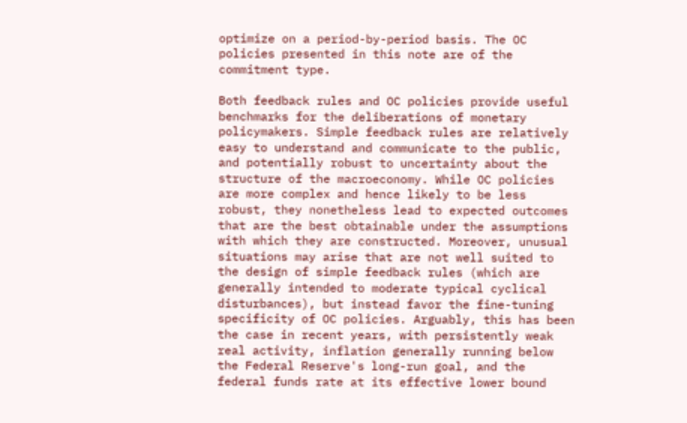optimize on a period-by-period basis. The OC policies presented in this note are of the commitment type.

Both feedback rules and OC policies provide useful benchmarks for the deliberations of monetary policymakers. Simple feedback rules are relatively easy to understand and communicate to the public, and potentially robust to uncertainty about the structure of the macroeconomy. While OC policies are more complex and hence likely to be less robust, they nonetheless lead to expected outcomes that are the best obtainable under the assumptions with which they are constructed. Moreover, unusual situations may arise that are not well suited to the design of simple feedback rules (which are generally intended to moderate typical cyclical disturbances), but instead favor the fine-tuning specificity of OC policies. Arguably, this has been the case in recent years, with persistently weak real activity, inflation generally running below the Federal Reserve's long-run goal, and the federal funds rate at its effective lower bound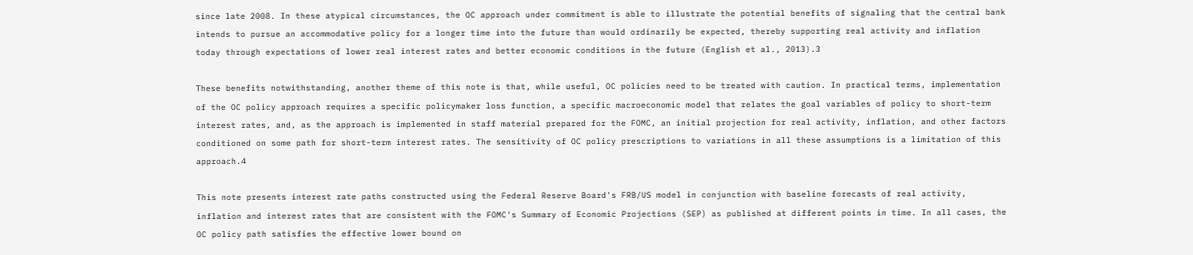since late 2008. In these atypical circumstances, the OC approach under commitment is able to illustrate the potential benefits of signaling that the central bank intends to pursue an accommodative policy for a longer time into the future than would ordinarily be expected, thereby supporting real activity and inflation today through expectations of lower real interest rates and better economic conditions in the future (English et al., 2013).3

These benefits notwithstanding, another theme of this note is that, while useful, OC policies need to be treated with caution. In practical terms, implementation of the OC policy approach requires a specific policymaker loss function, a specific macroeconomic model that relates the goal variables of policy to short-term interest rates, and, as the approach is implemented in staff material prepared for the FOMC, an initial projection for real activity, inflation, and other factors conditioned on some path for short-term interest rates. The sensitivity of OC policy prescriptions to variations in all these assumptions is a limitation of this approach.4

This note presents interest rate paths constructed using the Federal Reserve Board's FRB/US model in conjunction with baseline forecasts of real activity, inflation and interest rates that are consistent with the FOMC's Summary of Economic Projections (SEP) as published at different points in time. In all cases, the OC policy path satisfies the effective lower bound on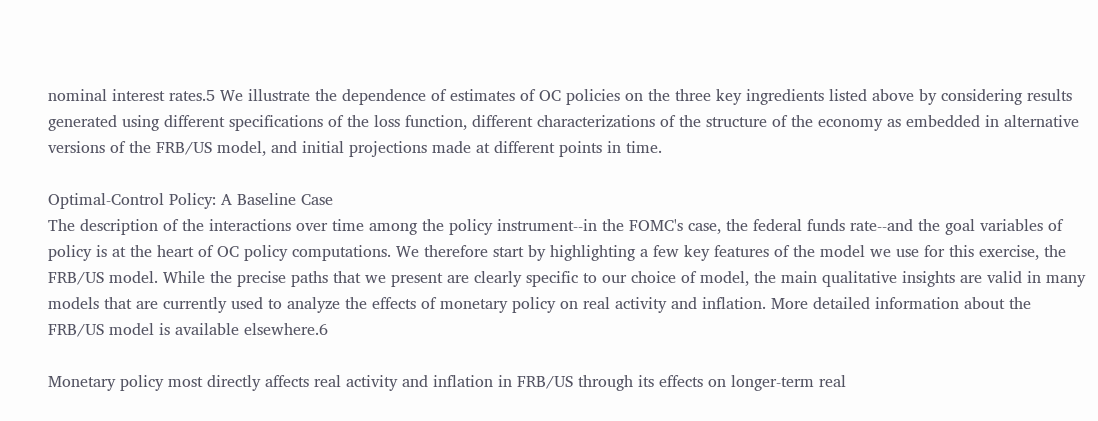nominal interest rates.5 We illustrate the dependence of estimates of OC policies on the three key ingredients listed above by considering results generated using different specifications of the loss function, different characterizations of the structure of the economy as embedded in alternative versions of the FRB/US model, and initial projections made at different points in time.

Optimal-Control Policy: A Baseline Case
The description of the interactions over time among the policy instrument--in the FOMC's case, the federal funds rate--and the goal variables of policy is at the heart of OC policy computations. We therefore start by highlighting a few key features of the model we use for this exercise, the FRB/US model. While the precise paths that we present are clearly specific to our choice of model, the main qualitative insights are valid in many models that are currently used to analyze the effects of monetary policy on real activity and inflation. More detailed information about the FRB/US model is available elsewhere.6

Monetary policy most directly affects real activity and inflation in FRB/US through its effects on longer-term real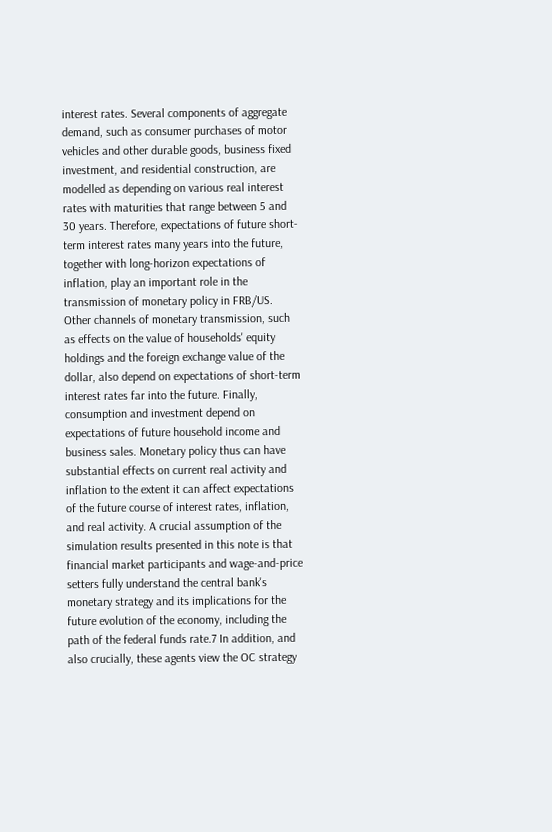interest rates. Several components of aggregate demand, such as consumer purchases of motor vehicles and other durable goods, business fixed investment, and residential construction, are modelled as depending on various real interest rates with maturities that range between 5 and 30 years. Therefore, expectations of future short-term interest rates many years into the future, together with long-horizon expectations of inflation, play an important role in the transmission of monetary policy in FRB/US. Other channels of monetary transmission, such as effects on the value of households' equity holdings and the foreign exchange value of the dollar, also depend on expectations of short-term interest rates far into the future. Finally, consumption and investment depend on expectations of future household income and business sales. Monetary policy thus can have substantial effects on current real activity and inflation to the extent it can affect expectations of the future course of interest rates, inflation, and real activity. A crucial assumption of the simulation results presented in this note is that financial market participants and wage-and-price setters fully understand the central bank's monetary strategy and its implications for the future evolution of the economy, including the path of the federal funds rate.7 In addition, and also crucially, these agents view the OC strategy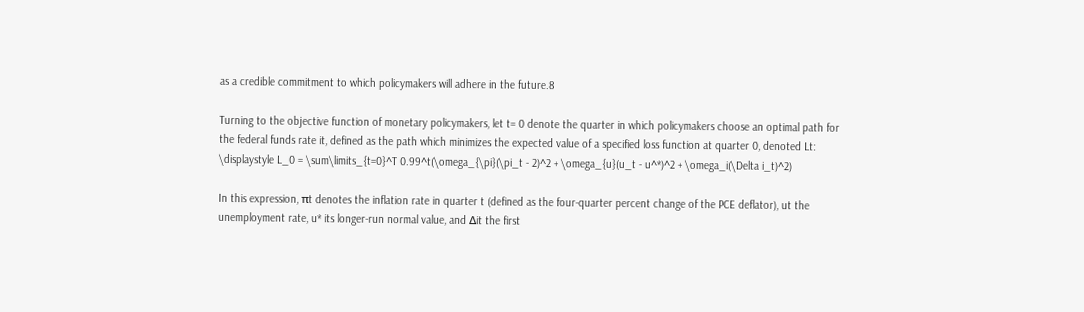as a credible commitment to which policymakers will adhere in the future.8

Turning to the objective function of monetary policymakers, let t= 0 denote the quarter in which policymakers choose an optimal path for the federal funds rate it, defined as the path which minimizes the expected value of a specified loss function at quarter 0, denoted Lt:
\displaystyle L_0 = \sum\limits_{t=0}^T 0.99^t(\omega_{\pi}(\pi_t - 2)^2 + \omega_{u}(u_t - u^*)^2 + \omega_i(\Delta i_t)^2)

In this expression, πt denotes the inflation rate in quarter t (defined as the four-quarter percent change of the PCE deflator), ut the unemployment rate, u* its longer-run normal value, and Δit the first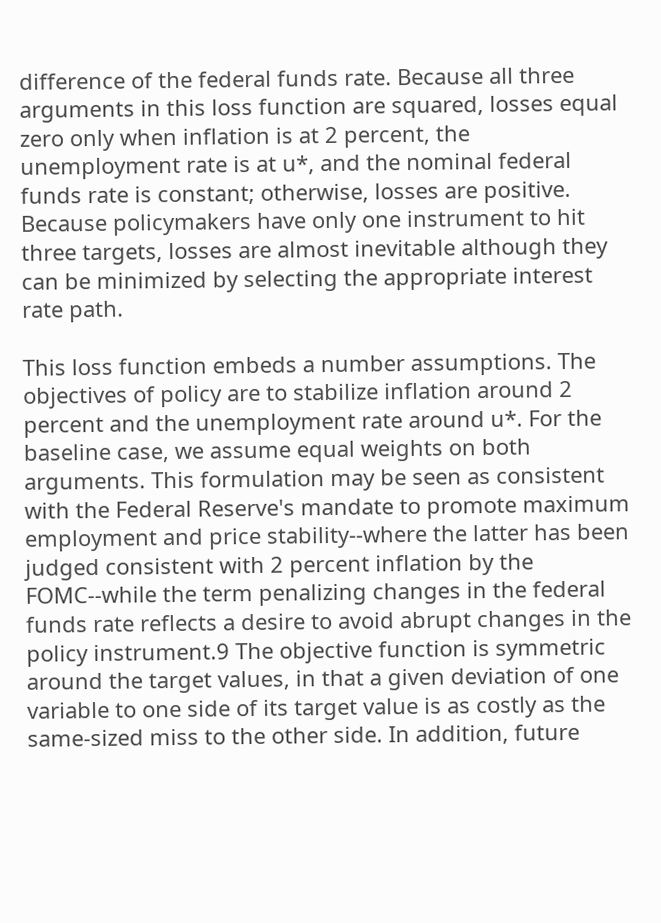difference of the federal funds rate. Because all three arguments in this loss function are squared, losses equal zero only when inflation is at 2 percent, the unemployment rate is at u*, and the nominal federal funds rate is constant; otherwise, losses are positive. Because policymakers have only one instrument to hit three targets, losses are almost inevitable although they can be minimized by selecting the appropriate interest rate path.

This loss function embeds a number assumptions. The objectives of policy are to stabilize inflation around 2 percent and the unemployment rate around u*. For the baseline case, we assume equal weights on both arguments. This formulation may be seen as consistent with the Federal Reserve's mandate to promote maximum employment and price stability--where the latter has been judged consistent with 2 percent inflation by the FOMC--while the term penalizing changes in the federal funds rate reflects a desire to avoid abrupt changes in the policy instrument.9 The objective function is symmetric around the target values, in that a given deviation of one variable to one side of its target value is as costly as the same-sized miss to the other side. In addition, future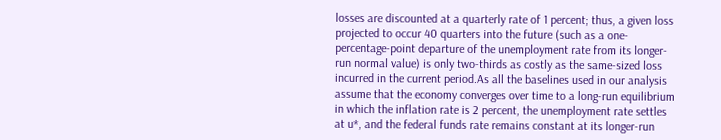losses are discounted at a quarterly rate of 1 percent; thus, a given loss projected to occur 40 quarters into the future (such as a one-percentage-point departure of the unemployment rate from its longer-run normal value) is only two-thirds as costly as the same-sized loss incurred in the current period.As all the baselines used in our analysis assume that the economy converges over time to a long-run equilibrium in which the inflation rate is 2 percent, the unemployment rate settles at u*, and the federal funds rate remains constant at its longer-run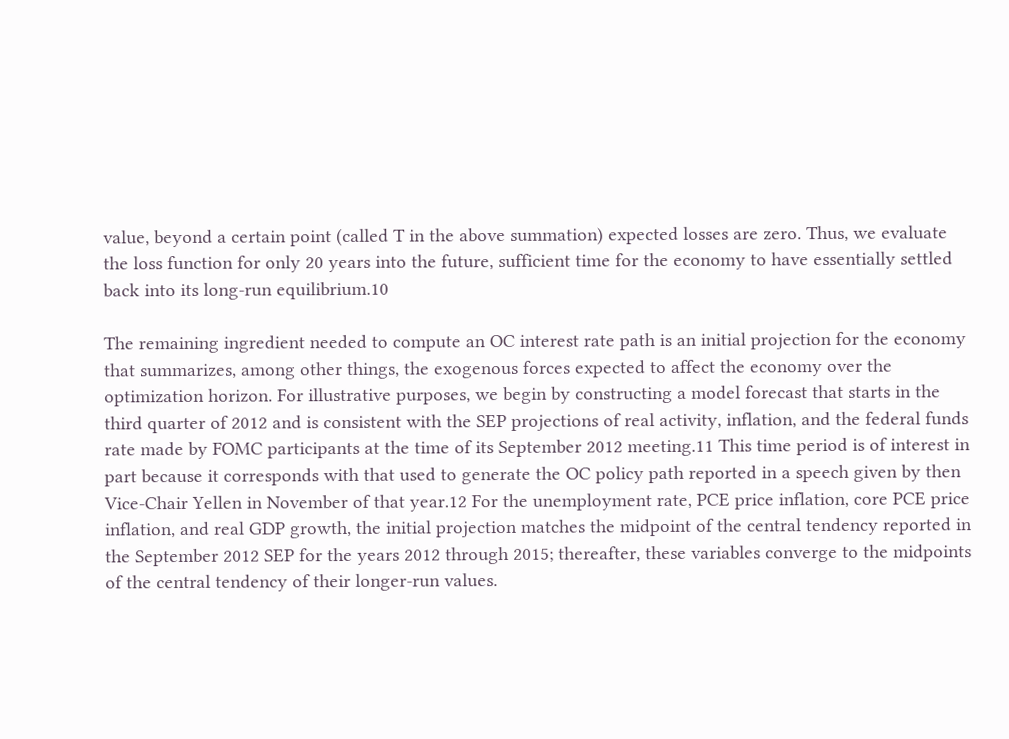value, beyond a certain point (called T in the above summation) expected losses are zero. Thus, we evaluate the loss function for only 20 years into the future, sufficient time for the economy to have essentially settled back into its long-run equilibrium.10

The remaining ingredient needed to compute an OC interest rate path is an initial projection for the economy that summarizes, among other things, the exogenous forces expected to affect the economy over the optimization horizon. For illustrative purposes, we begin by constructing a model forecast that starts in the third quarter of 2012 and is consistent with the SEP projections of real activity, inflation, and the federal funds rate made by FOMC participants at the time of its September 2012 meeting.11 This time period is of interest in part because it corresponds with that used to generate the OC policy path reported in a speech given by then Vice-Chair Yellen in November of that year.12 For the unemployment rate, PCE price inflation, core PCE price inflation, and real GDP growth, the initial projection matches the midpoint of the central tendency reported in the September 2012 SEP for the years 2012 through 2015; thereafter, these variables converge to the midpoints of the central tendency of their longer-run values.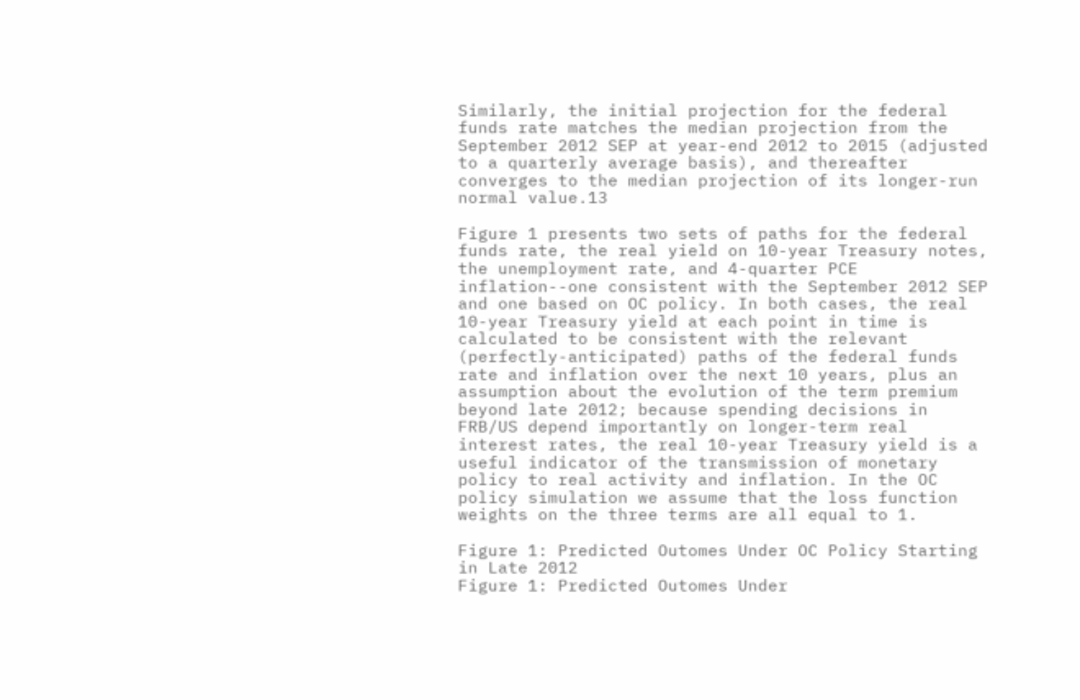Similarly, the initial projection for the federal funds rate matches the median projection from the September 2012 SEP at year-end 2012 to 2015 (adjusted to a quarterly average basis), and thereafter converges to the median projection of its longer-run normal value.13

Figure 1 presents two sets of paths for the federal funds rate, the real yield on 10-year Treasury notes, the unemployment rate, and 4-quarter PCE inflation--one consistent with the September 2012 SEP and one based on OC policy. In both cases, the real 10-year Treasury yield at each point in time is calculated to be consistent with the relevant (perfectly-anticipated) paths of the federal funds rate and inflation over the next 10 years, plus an assumption about the evolution of the term premium beyond late 2012; because spending decisions in FRB/US depend importantly on longer-term real interest rates, the real 10-year Treasury yield is a useful indicator of the transmission of monetary policy to real activity and inflation. In the OC policy simulation we assume that the loss function weights on the three terms are all equal to 1.

Figure 1: Predicted Outomes Under OC Policy Starting in Late 2012
Figure 1: Predicted Outomes Under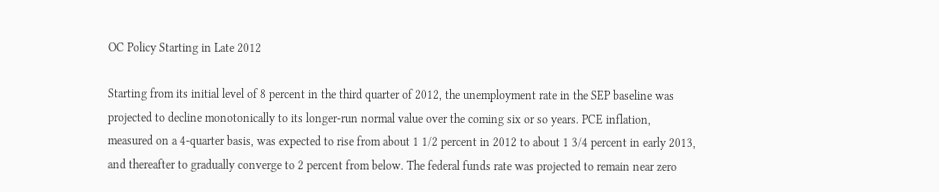OC Policy Starting in Late 2012

Starting from its initial level of 8 percent in the third quarter of 2012, the unemployment rate in the SEP baseline was projected to decline monotonically to its longer-run normal value over the coming six or so years. PCE inflation, measured on a 4-quarter basis, was expected to rise from about 1 1/2 percent in 2012 to about 1 3/4 percent in early 2013, and thereafter to gradually converge to 2 percent from below. The federal funds rate was projected to remain near zero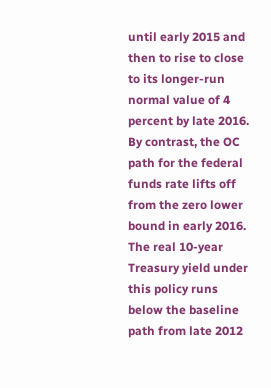until early 2015 and then to rise to close to its longer-run normal value of 4 percent by late 2016. By contrast, the OC path for the federal funds rate lifts off from the zero lower bound in early 2016. The real 10-year Treasury yield under this policy runs below the baseline path from late 2012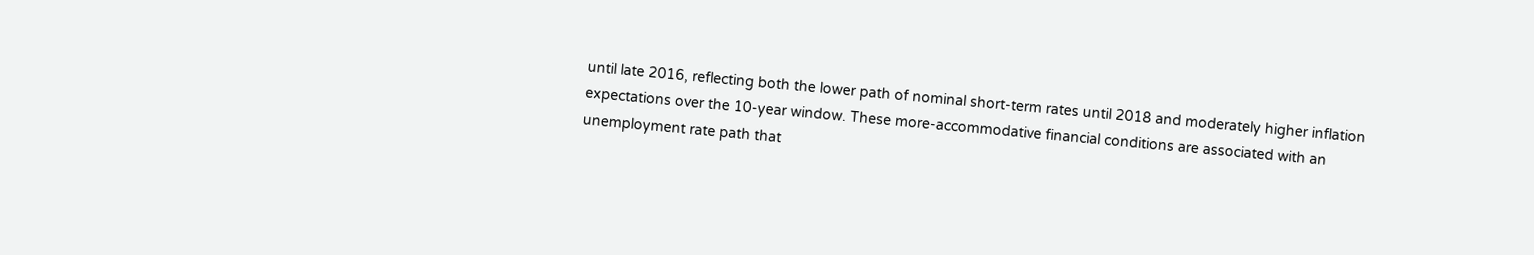until late 2016, reflecting both the lower path of nominal short-term rates until 2018 and moderately higher inflation expectations over the 10-year window. These more-accommodative financial conditions are associated with an unemployment rate path that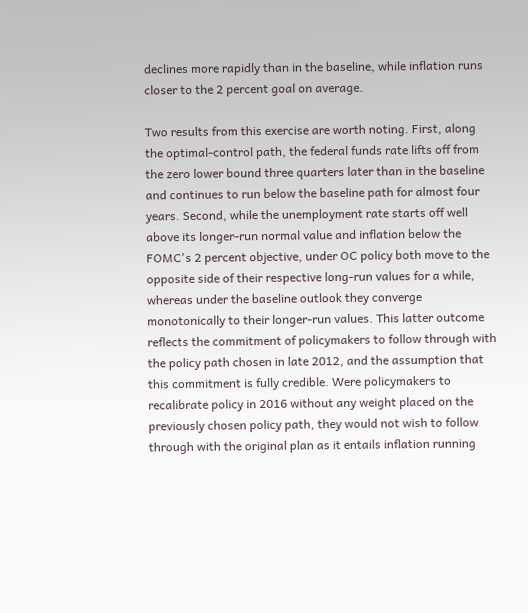declines more rapidly than in the baseline, while inflation runs closer to the 2 percent goal on average.

Two results from this exercise are worth noting. First, along the optimal-control path, the federal funds rate lifts off from the zero lower bound three quarters later than in the baseline and continues to run below the baseline path for almost four years. Second, while the unemployment rate starts off well above its longer-run normal value and inflation below the FOMC's 2 percent objective, under OC policy both move to the opposite side of their respective long-run values for a while, whereas under the baseline outlook they converge monotonically to their longer-run values. This latter outcome reflects the commitment of policymakers to follow through with the policy path chosen in late 2012, and the assumption that this commitment is fully credible. Were policymakers to recalibrate policy in 2016 without any weight placed on the previously chosen policy path, they would not wish to follow through with the original plan as it entails inflation running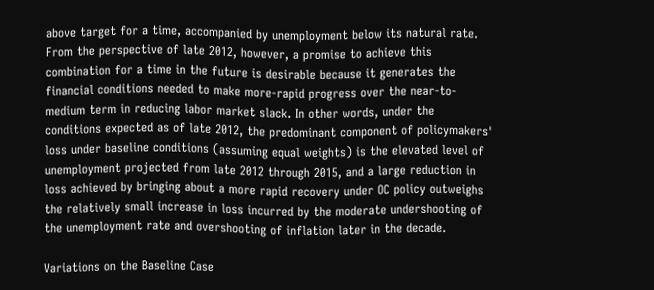above target for a time, accompanied by unemployment below its natural rate. From the perspective of late 2012, however, a promise to achieve this combination for a time in the future is desirable because it generates the financial conditions needed to make more-rapid progress over the near-to-medium term in reducing labor market slack. In other words, under the conditions expected as of late 2012, the predominant component of policymakers' loss under baseline conditions (assuming equal weights) is the elevated level of unemployment projected from late 2012 through 2015, and a large reduction in loss achieved by bringing about a more rapid recovery under OC policy outweighs the relatively small increase in loss incurred by the moderate undershooting of the unemployment rate and overshooting of inflation later in the decade.

Variations on the Baseline Case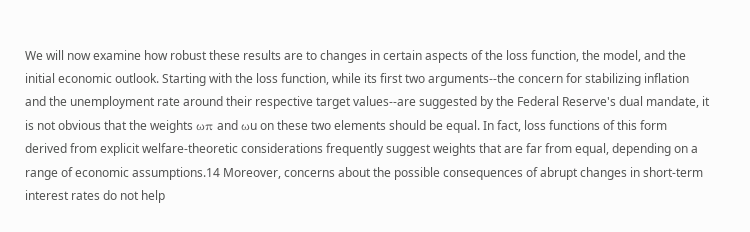We will now examine how robust these results are to changes in certain aspects of the loss function, the model, and the initial economic outlook. Starting with the loss function, while its first two arguments--the concern for stabilizing inflation and the unemployment rate around their respective target values--are suggested by the Federal Reserve's dual mandate, it is not obvious that the weights ωπ and ωu on these two elements should be equal. In fact, loss functions of this form derived from explicit welfare-theoretic considerations frequently suggest weights that are far from equal, depending on a range of economic assumptions.14 Moreover, concerns about the possible consequences of abrupt changes in short-term interest rates do not help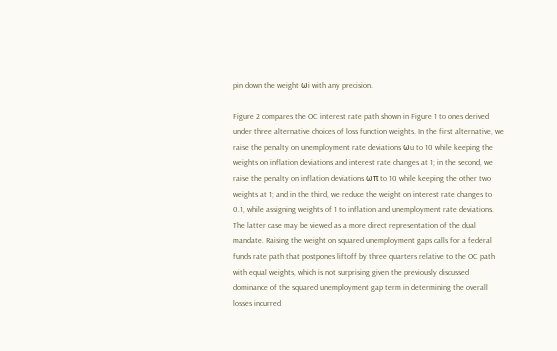pin down the weight ωi with any precision.

Figure 2 compares the OC interest rate path shown in Figure 1 to ones derived under three alternative choices of loss function weights. In the first alternative, we raise the penalty on unemployment rate deviations ωu to 10 while keeping the weights on inflation deviations and interest rate changes at 1; in the second, we raise the penalty on inflation deviations ωπ to 10 while keeping the other two weights at 1; and in the third, we reduce the weight on interest rate changes to 0.1, while assigning weights of 1 to inflation and unemployment rate deviations. The latter case may be viewed as a more direct representation of the dual mandate. Raising the weight on squared unemployment gaps calls for a federal funds rate path that postpones liftoff by three quarters relative to the OC path with equal weights, which is not surprising given the previously discussed dominance of the squared unemployment gap term in determining the overall losses incurred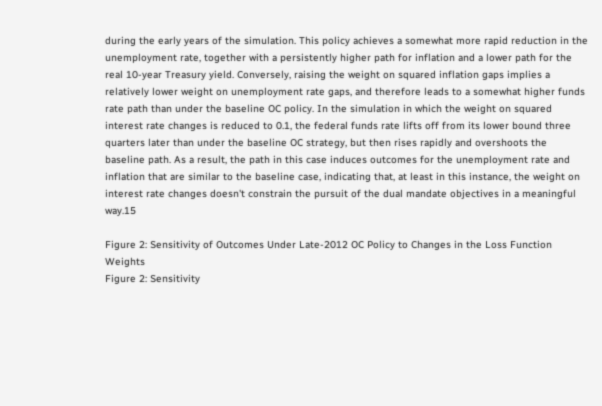during the early years of the simulation. This policy achieves a somewhat more rapid reduction in the unemployment rate, together with a persistently higher path for inflation and a lower path for the real 10-year Treasury yield. Conversely, raising the weight on squared inflation gaps implies a relatively lower weight on unemployment rate gaps, and therefore leads to a somewhat higher funds rate path than under the baseline OC policy. In the simulation in which the weight on squared interest rate changes is reduced to 0.1, the federal funds rate lifts off from its lower bound three quarters later than under the baseline OC strategy, but then rises rapidly and overshoots the baseline path. As a result, the path in this case induces outcomes for the unemployment rate and inflation that are similar to the baseline case, indicating that, at least in this instance, the weight on interest rate changes doesn't constrain the pursuit of the dual mandate objectives in a meaningful way.15

Figure 2: Sensitivity of Outcomes Under Late-2012 OC Policy to Changes in the Loss Function Weights
Figure 2: Sensitivity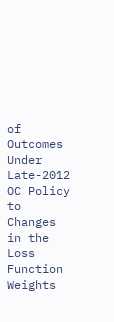of Outcomes Under Late-2012 OC Policy to Changes in the Loss Function Weights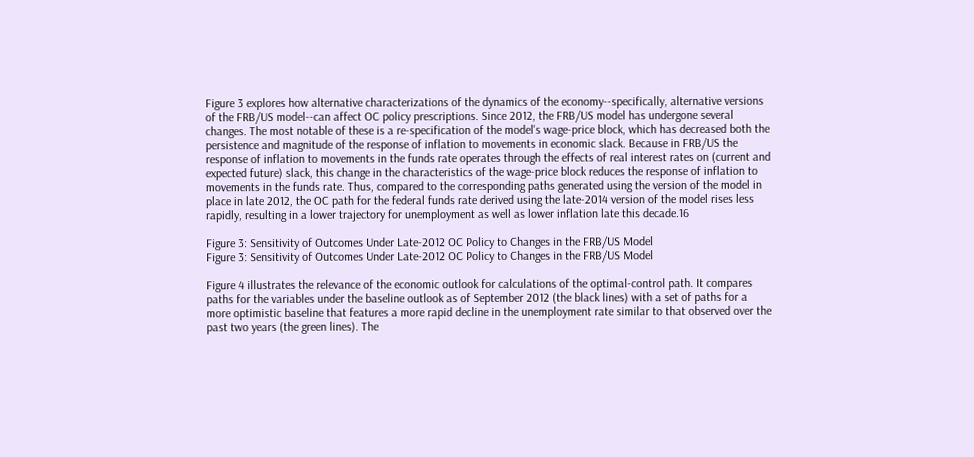Figure 3 explores how alternative characterizations of the dynamics of the economy--specifically, alternative versions of the FRB/US model--can affect OC policy prescriptions. Since 2012, the FRB/US model has undergone several changes. The most notable of these is a re-specification of the model's wage-price block, which has decreased both the persistence and magnitude of the response of inflation to movements in economic slack. Because in FRB/US the response of inflation to movements in the funds rate operates through the effects of real interest rates on (current and expected future) slack, this change in the characteristics of the wage-price block reduces the response of inflation to movements in the funds rate. Thus, compared to the corresponding paths generated using the version of the model in place in late 2012, the OC path for the federal funds rate derived using the late-2014 version of the model rises less rapidly, resulting in a lower trajectory for unemployment as well as lower inflation late this decade.16

Figure 3: Sensitivity of Outcomes Under Late-2012 OC Policy to Changes in the FRB/US Model
Figure 3: Sensitivity of Outcomes Under Late-2012 OC Policy to Changes in the FRB/US Model

Figure 4 illustrates the relevance of the economic outlook for calculations of the optimal-control path. It compares paths for the variables under the baseline outlook as of September 2012 (the black lines) with a set of paths for a more optimistic baseline that features a more rapid decline in the unemployment rate similar to that observed over the past two years (the green lines). The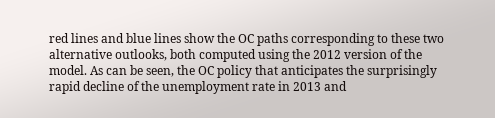red lines and blue lines show the OC paths corresponding to these two alternative outlooks, both computed using the 2012 version of the model. As can be seen, the OC policy that anticipates the surprisingly rapid decline of the unemployment rate in 2013 and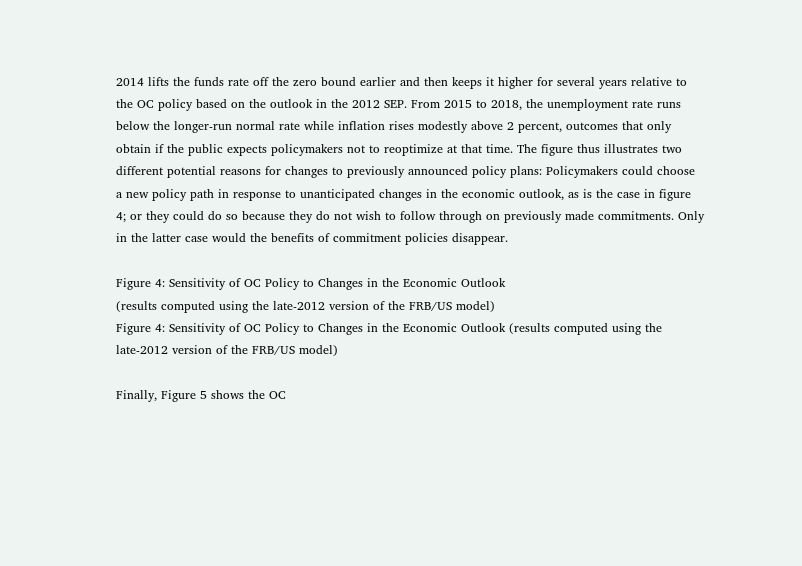2014 lifts the funds rate off the zero bound earlier and then keeps it higher for several years relative to the OC policy based on the outlook in the 2012 SEP. From 2015 to 2018, the unemployment rate runs below the longer-run normal rate while inflation rises modestly above 2 percent, outcomes that only obtain if the public expects policymakers not to reoptimize at that time. The figure thus illustrates two different potential reasons for changes to previously announced policy plans: Policymakers could choose a new policy path in response to unanticipated changes in the economic outlook, as is the case in figure 4; or they could do so because they do not wish to follow through on previously made commitments. Only in the latter case would the benefits of commitment policies disappear.

Figure 4: Sensitivity of OC Policy to Changes in the Economic Outlook
(results computed using the late-2012 version of the FRB/US model)
Figure 4: Sensitivity of OC Policy to Changes in the Economic Outlook (results computed using the late-2012 version of the FRB/US model)

Finally, Figure 5 shows the OC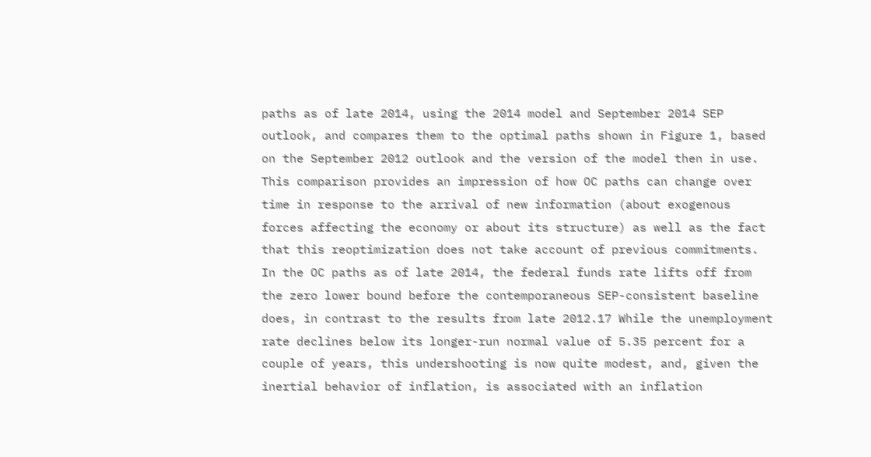paths as of late 2014, using the 2014 model and September 2014 SEP outlook, and compares them to the optimal paths shown in Figure 1, based on the September 2012 outlook and the version of the model then in use. This comparison provides an impression of how OC paths can change over time in response to the arrival of new information (about exogenous forces affecting the economy or about its structure) as well as the fact that this reoptimization does not take account of previous commitments. In the OC paths as of late 2014, the federal funds rate lifts off from the zero lower bound before the contemporaneous SEP-consistent baseline does, in contrast to the results from late 2012.17 While the unemployment rate declines below its longer-run normal value of 5.35 percent for a couple of years, this undershooting is now quite modest, and, given the inertial behavior of inflation, is associated with an inflation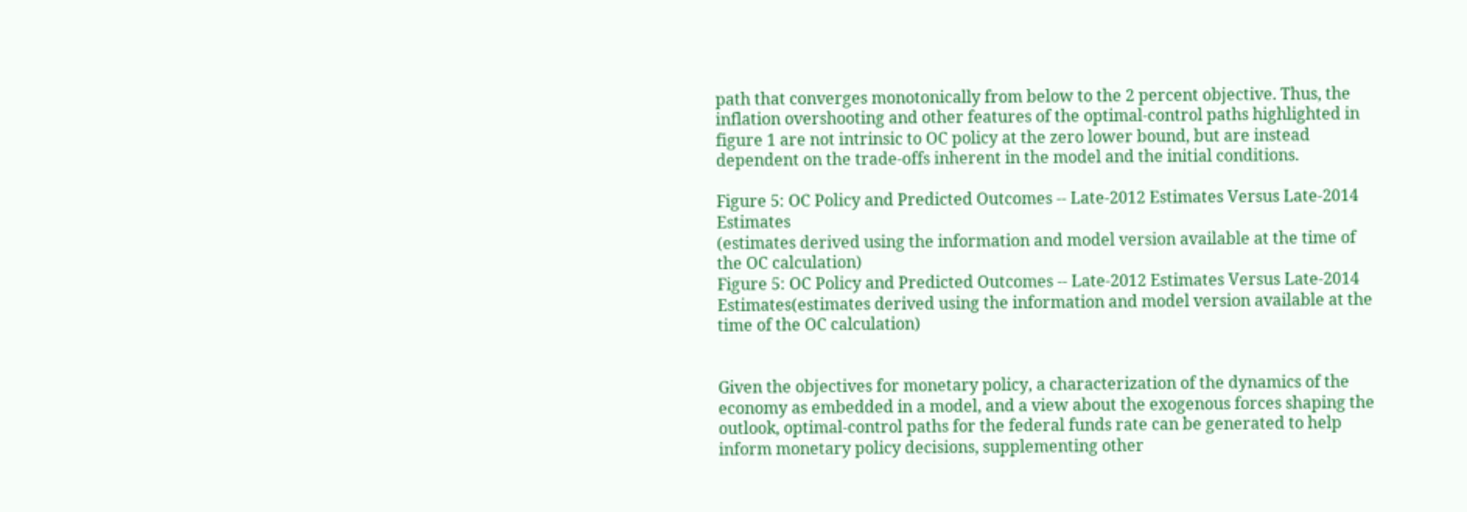path that converges monotonically from below to the 2 percent objective. Thus, the inflation overshooting and other features of the optimal-control paths highlighted in figure 1 are not intrinsic to OC policy at the zero lower bound, but are instead dependent on the trade-offs inherent in the model and the initial conditions.

Figure 5: OC Policy and Predicted Outcomes -- Late-2012 Estimates Versus Late-2014 Estimates
(estimates derived using the information and model version available at the time of the OC calculation)
Figure 5: OC Policy and Predicted Outcomes -- Late-2012 Estimates Versus Late-2014 Estimates(estimates derived using the information and model version available at the time of the OC calculation)


Given the objectives for monetary policy, a characterization of the dynamics of the economy as embedded in a model, and a view about the exogenous forces shaping the outlook, optimal-control paths for the federal funds rate can be generated to help inform monetary policy decisions, supplementing other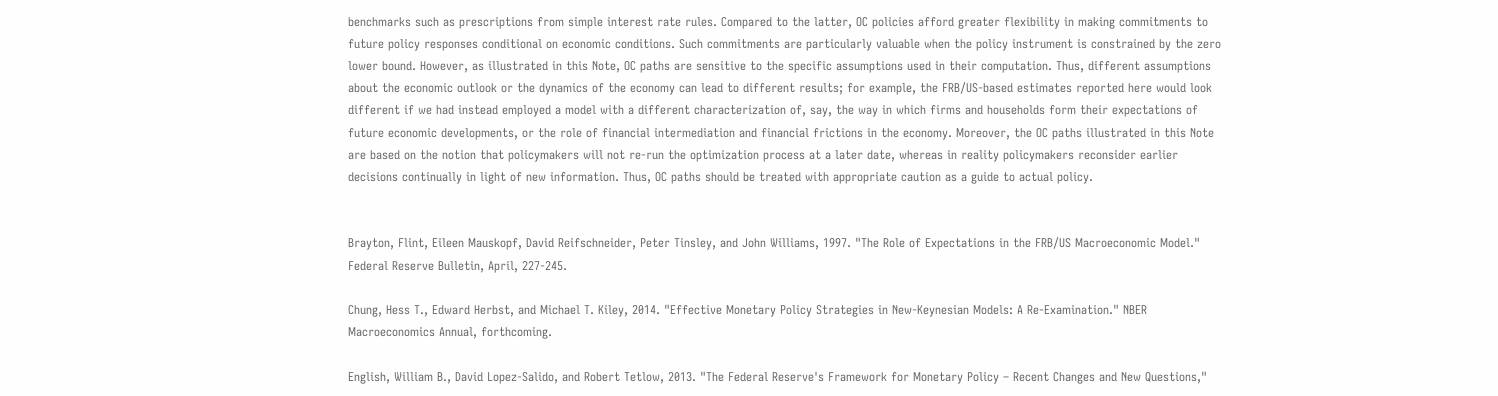benchmarks such as prescriptions from simple interest rate rules. Compared to the latter, OC policies afford greater flexibility in making commitments to future policy responses conditional on economic conditions. Such commitments are particularly valuable when the policy instrument is constrained by the zero lower bound. However, as illustrated in this Note, OC paths are sensitive to the specific assumptions used in their computation. Thus, different assumptions about the economic outlook or the dynamics of the economy can lead to different results; for example, the FRB/US-based estimates reported here would look different if we had instead employed a model with a different characterization of, say, the way in which firms and households form their expectations of future economic developments, or the role of financial intermediation and financial frictions in the economy. Moreover, the OC paths illustrated in this Note are based on the notion that policymakers will not re-run the optimization process at a later date, whereas in reality policymakers reconsider earlier decisions continually in light of new information. Thus, OC paths should be treated with appropriate caution as a guide to actual policy.


Brayton, Flint, Eileen Mauskopf, David Reifschneider, Peter Tinsley, and John Williams, 1997. "The Role of Expectations in the FRB/US Macroeconomic Model." Federal Reserve Bulletin, April, 227-245.

Chung, Hess T., Edward Herbst, and Michael T. Kiley, 2014. "Effective Monetary Policy Strategies in New-Keynesian Models: A Re-Examination." NBER Macroeconomics Annual, forthcoming.

English, William B., David Lopez-Salido, and Robert Tetlow, 2013. "The Federal Reserve's Framework for Monetary Policy – Recent Changes and New Questions,"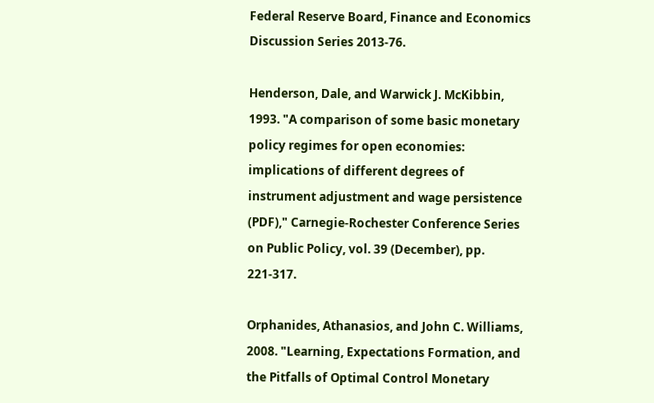Federal Reserve Board, Finance and Economics Discussion Series 2013-76.

Henderson, Dale, and Warwick J. McKibbin, 1993. "A comparison of some basic monetary policy regimes for open economies: implications of different degrees of instrument adjustment and wage persistence (PDF)," Carnegie-Rochester Conference Series on Public Policy, vol. 39 (December), pp. 221-317.

Orphanides, Athanasios, and John C. Williams, 2008. "Learning, Expectations Formation, and the Pitfalls of Optimal Control Monetary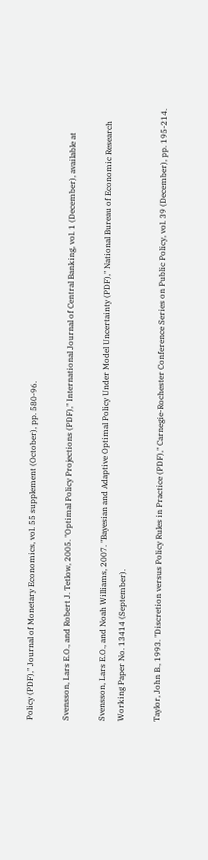Policy (PDF)," Journal of Monetary Economics, vol. 55 supplement (October), pp. 580-96.

Svensson, Lars E.O., and Robert J. Tetlow, 2005. "Optimal Policy Projections (PDF)," International Journal of Central Banking, vol. 1 (December), available at

Svensson, Lars E.O., and Noah Williams, 2007. "Bayesian and Adaptive Optimal Policy Under Model Uncertainty (PDF)," National Bureau of Economic Research Working Paper No. 13414 (September).

Taylor, John B., 1993. "Discretion versus Policy Rules in Practice (PDF)," Carnegie-Rochester Conference Series on Public Policy, vol. 39 (December), pp. 195-214.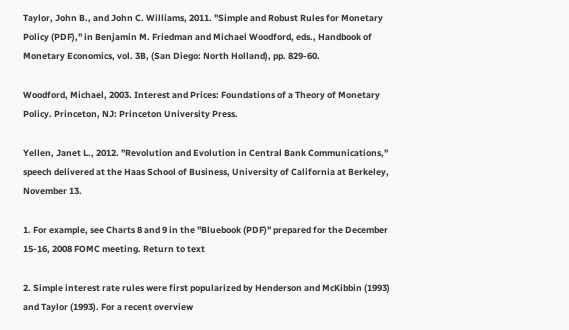Taylor, John B., and John C. Williams, 2011. "Simple and Robust Rules for Monetary Policy (PDF)," in Benjamin M. Friedman and Michael Woodford, eds., Handbook of Monetary Economics, vol. 3B, (San Diego: North Holland), pp. 829-60.

Woodford, Michael, 2003. Interest and Prices: Foundations of a Theory of Monetary Policy. Princeton, NJ: Princeton University Press.

Yellen, Janet L., 2012. "Revolution and Evolution in Central Bank Communications," speech delivered at the Haas School of Business, University of California at Berkeley, November 13.

1. For example, see Charts 8 and 9 in the "Bluebook (PDF)" prepared for the December 15-16, 2008 FOMC meeting. Return to text

2. Simple interest rate rules were first popularized by Henderson and McKibbin (1993) and Taylor (1993). For a recent overview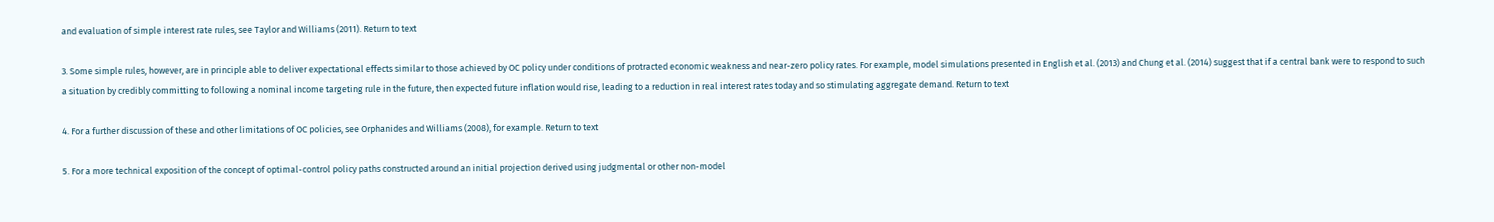and evaluation of simple interest rate rules, see Taylor and Williams (2011). Return to text

3. Some simple rules, however, are in principle able to deliver expectational effects similar to those achieved by OC policy under conditions of protracted economic weakness and near-zero policy rates. For example, model simulations presented in English et al. (2013) and Chung et al. (2014) suggest that if a central bank were to respond to such a situation by credibly committing to following a nominal income targeting rule in the future, then expected future inflation would rise, leading to a reduction in real interest rates today and so stimulating aggregate demand. Return to text

4. For a further discussion of these and other limitations of OC policies, see Orphanides and Williams (2008), for example. Return to text

5. For a more technical exposition of the concept of optimal-control policy paths constructed around an initial projection derived using judgmental or other non-model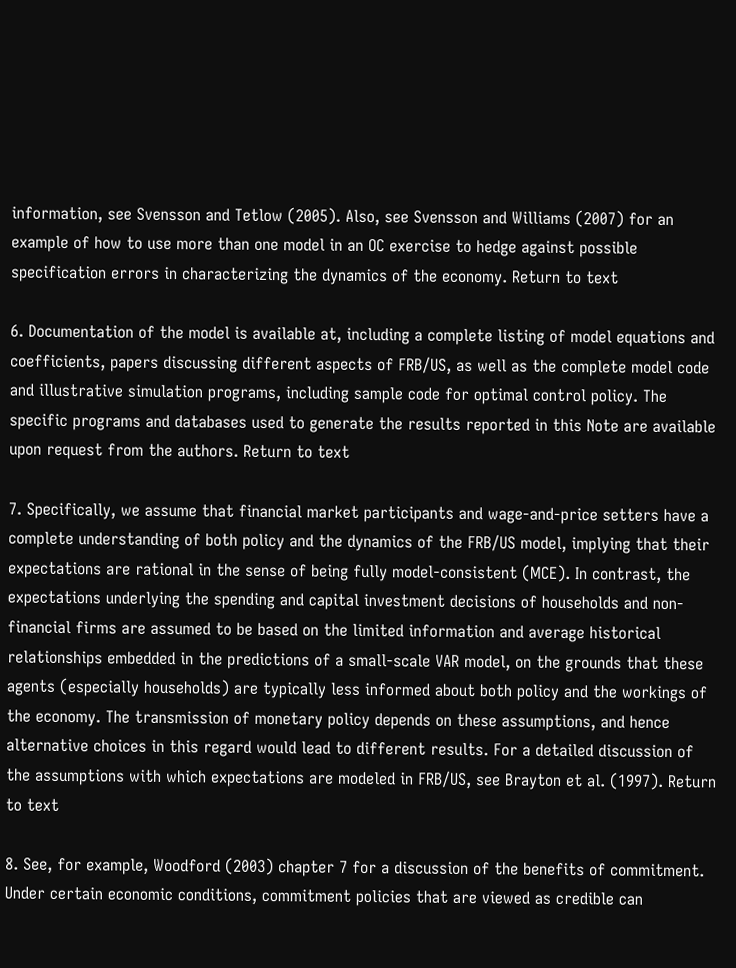information, see Svensson and Tetlow (2005). Also, see Svensson and Williams (2007) for an example of how to use more than one model in an OC exercise to hedge against possible specification errors in characterizing the dynamics of the economy. Return to text

6. Documentation of the model is available at, including a complete listing of model equations and coefficients, papers discussing different aspects of FRB/US, as well as the complete model code and illustrative simulation programs, including sample code for optimal control policy. The specific programs and databases used to generate the results reported in this Note are available upon request from the authors. Return to text

7. Specifically, we assume that financial market participants and wage-and-price setters have a complete understanding of both policy and the dynamics of the FRB/US model, implying that their expectations are rational in the sense of being fully model-consistent (MCE). In contrast, the expectations underlying the spending and capital investment decisions of households and non-financial firms are assumed to be based on the limited information and average historical relationships embedded in the predictions of a small-scale VAR model, on the grounds that these agents (especially households) are typically less informed about both policy and the workings of the economy. The transmission of monetary policy depends on these assumptions, and hence alternative choices in this regard would lead to different results. For a detailed discussion of the assumptions with which expectations are modeled in FRB/US, see Brayton et al. (1997). Return to text

8. See, for example, Woodford (2003) chapter 7 for a discussion of the benefits of commitment. Under certain economic conditions, commitment policies that are viewed as credible can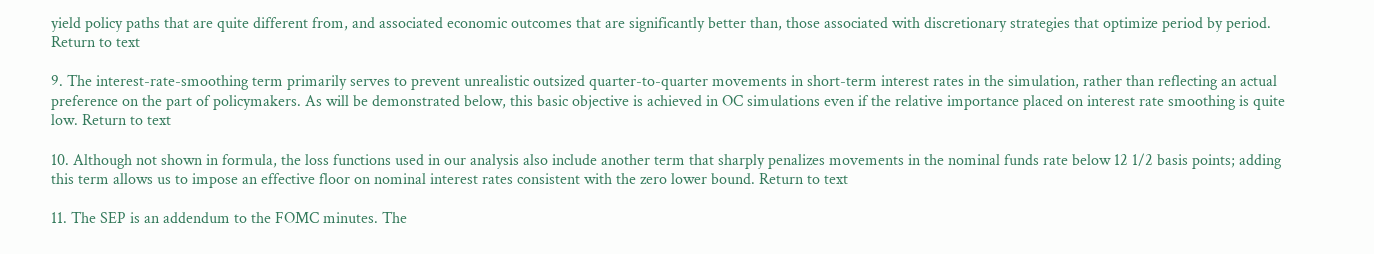yield policy paths that are quite different from, and associated economic outcomes that are significantly better than, those associated with discretionary strategies that optimize period by period. Return to text

9. The interest-rate-smoothing term primarily serves to prevent unrealistic outsized quarter-to-quarter movements in short-term interest rates in the simulation, rather than reflecting an actual preference on the part of policymakers. As will be demonstrated below, this basic objective is achieved in OC simulations even if the relative importance placed on interest rate smoothing is quite low. Return to text

10. Although not shown in formula, the loss functions used in our analysis also include another term that sharply penalizes movements in the nominal funds rate below 12 1/2 basis points; adding this term allows us to impose an effective floor on nominal interest rates consistent with the zero lower bound. Return to text

11. The SEP is an addendum to the FOMC minutes. The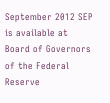September 2012 SEP is available at Board of Governors of the Federal Reserve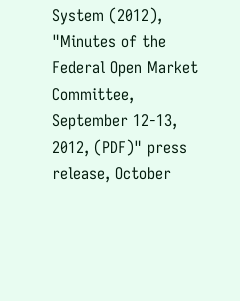System (2012), "Minutes of the Federal Open Market Committee, September 12-13, 2012, (PDF)" press release, October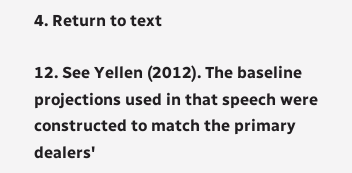4. Return to text

12. See Yellen (2012). The baseline projections used in that speech were constructed to match the primary dealers'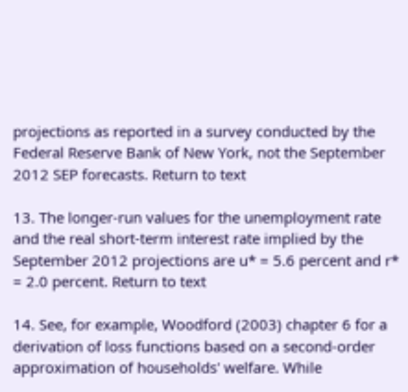projections as reported in a survey conducted by the Federal Reserve Bank of New York, not the September 2012 SEP forecasts. Return to text

13. The longer-run values for the unemployment rate and the real short-term interest rate implied by the September 2012 projections are u* = 5.6 percent and r* = 2.0 percent. Return to text

14. See, for example, Woodford (2003) chapter 6 for a derivation of loss functions based on a second-order approximation of households' welfare. While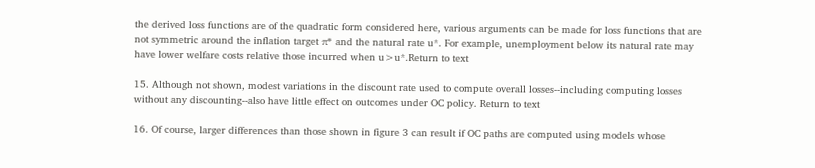the derived loss functions are of the quadratic form considered here, various arguments can be made for loss functions that are not symmetric around the inflation target π* and the natural rate u*. For example, unemployment below its natural rate may have lower welfare costs relative those incurred when u>u*.Return to text

15. Although not shown, modest variations in the discount rate used to compute overall losses--including computing losses without any discounting--also have little effect on outcomes under OC policy. Return to text

16. Of course, larger differences than those shown in figure 3 can result if OC paths are computed using models whose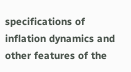specifications of inflation dynamics and other features of the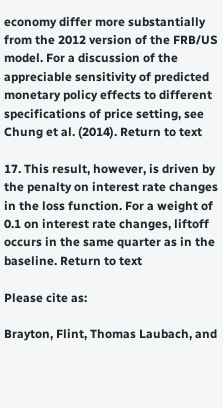economy differ more substantially from the 2012 version of the FRB/US model. For a discussion of the appreciable sensitivity of predicted monetary policy effects to different specifications of price setting, see Chung et al. (2014). Return to text

17. This result, however, is driven by the penalty on interest rate changes in the loss function. For a weight of 0.1 on interest rate changes, liftoff occurs in the same quarter as in the baseline. Return to text

Please cite as:

Brayton, Flint, Thomas Laubach, and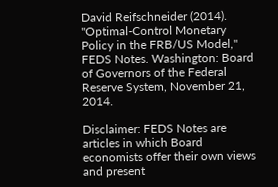David Reifschneider (2014). "Optimal-Control Monetary Policy in the FRB/US Model," FEDS Notes. Washington: Board of Governors of the Federal Reserve System, November 21, 2014.

Disclaimer: FEDS Notes are articles in which Board economists offer their own views and present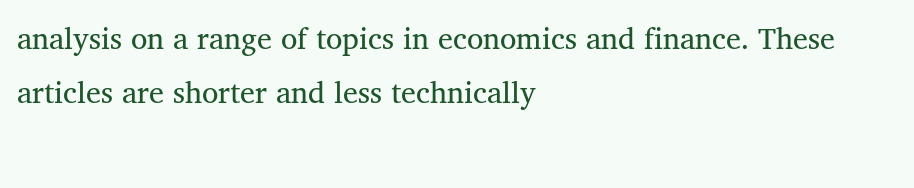analysis on a range of topics in economics and finance. These articles are shorter and less technically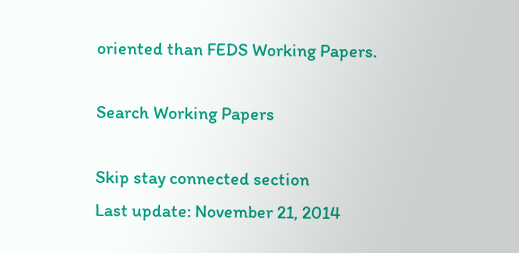oriented than FEDS Working Papers.

Search Working Papers

Skip stay connected section
Last update: November 21, 2014